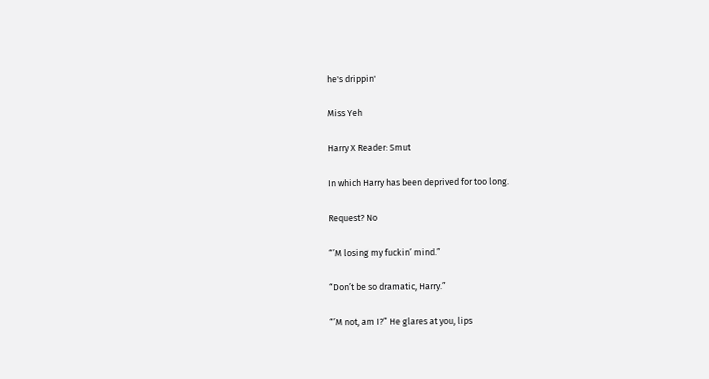he's drippin'

Miss Yeh

Harry X Reader: Smut

In which Harry has been deprived for too long.

Request? No

“’M losing my fuckin’ mind.”

“Don’t be so dramatic, Harry.”

“’M not, am I?” He glares at you, lips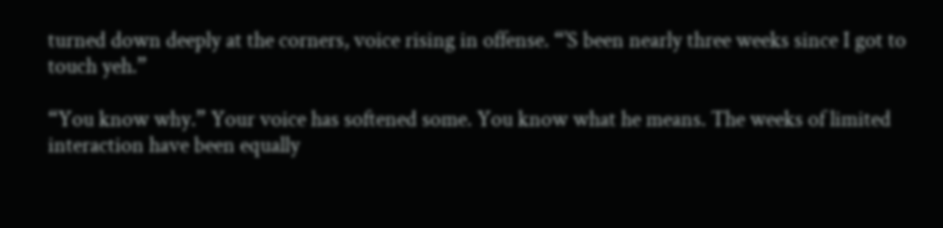turned down deeply at the corners, voice rising in offense. “’S been nearly three weeks since I got to touch yeh.”

“You know why.” Your voice has softened some. You know what he means. The weeks of limited interaction have been equally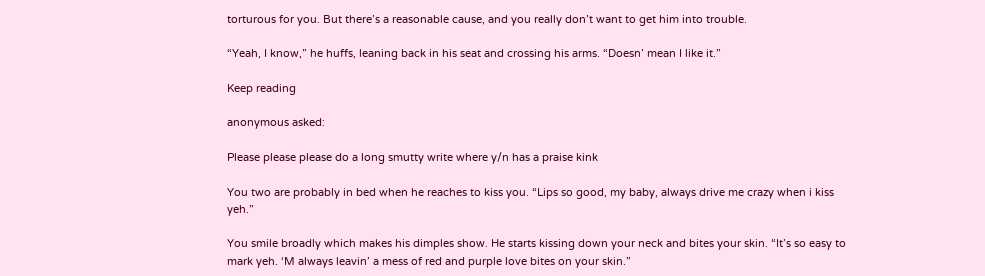torturous for you. But there’s a reasonable cause, and you really don’t want to get him into trouble.

“Yeah, I know,” he huffs, leaning back in his seat and crossing his arms. “Doesn’ mean I like it.”

Keep reading

anonymous asked:

Please please please do a long smutty write where y/n has a praise kink

You two are probably in bed when he reaches to kiss you. “Lips so good, my baby, always drive me crazy when i kiss yeh.”

You smile broadly which makes his dimples show. He starts kissing down your neck and bites your skin. “It’s so easy to mark yeh. ‘M always leavin’ a mess of red and purple love bites on your skin.”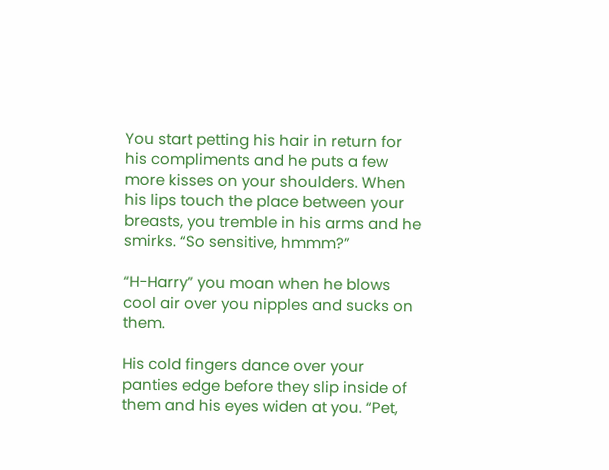You start petting his hair in return for his compliments and he puts a few more kisses on your shoulders. When his lips touch the place between your breasts, you tremble in his arms and he smirks. “So sensitive, hmmm?”

“H-Harry” you moan when he blows cool air over you nipples and sucks on them.

His cold fingers dance over your panties edge before they slip inside of them and his eyes widen at you. “Pet,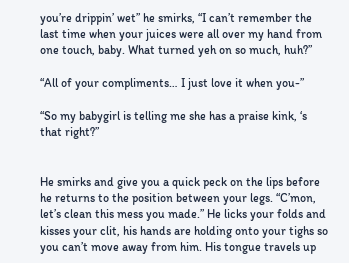you’re drippin’ wet” he smirks, “I can’t remember the last time when your juices were all over my hand from one touch, baby. What turned yeh on so much, huh?”

“All of your compliments… I just love it when you-”

“So my babygirl is telling me she has a praise kink, ‘s that right?”


He smirks and give you a quick peck on the lips before he returns to the position between your legs. “C’mon, let’s clean this mess you made.” He licks your folds and kisses your clit, his hands are holding onto your tighs so you can’t move away from him. His tongue travels up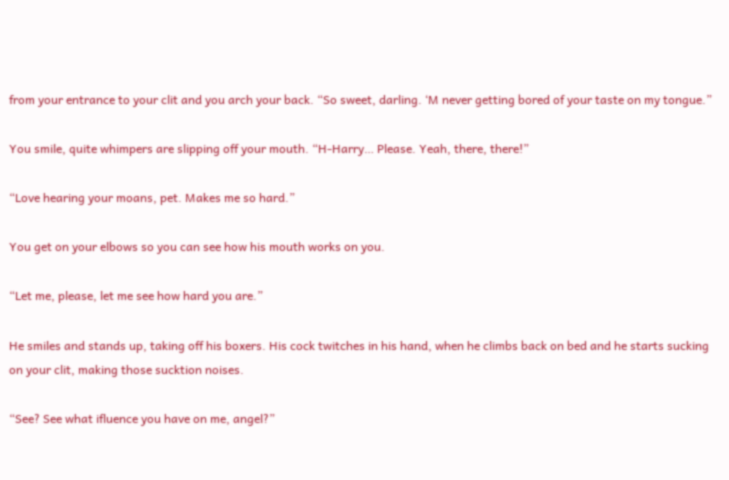from your entrance to your clit and you arch your back. “So sweet, darling. ‘M never getting bored of your taste on my tongue.”

You smile, quite whimpers are slipping off your mouth. “H-Harry… Please. Yeah, there, there!”

“Love hearing your moans, pet. Makes me so hard.”

You get on your elbows so you can see how his mouth works on you.

“Let me, please, let me see how hard you are.”

He smiles and stands up, taking off his boxers. His cock twitches in his hand, when he climbs back on bed and he starts sucking on your clit, making those sucktion noises.

“See? See what ifluence you have on me, angel?”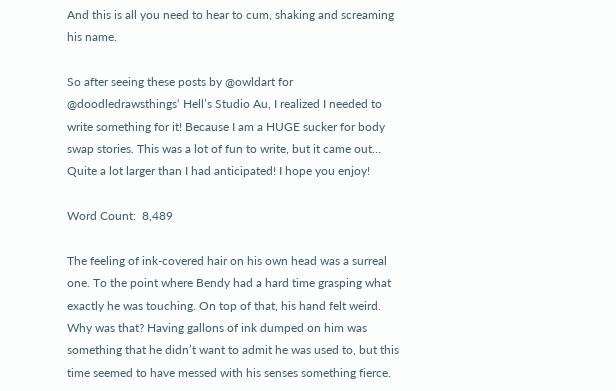And this is all you need to hear to cum, shaking and screaming his name.

So after seeing these posts by @owldart for @doodledrawsthings‘ Hell’s Studio Au, I realized I needed to write something for it! Because I am a HUGE sucker for body swap stories. This was a lot of fun to write, but it came out… Quite a lot larger than I had anticipated! I hope you enjoy!

Word Count:  8,489

The feeling of ink-covered hair on his own head was a surreal one. To the point where Bendy had a hard time grasping what exactly he was touching. On top of that, his hand felt weird. Why was that? Having gallons of ink dumped on him was something that he didn’t want to admit he was used to, but this time seemed to have messed with his senses something fierce.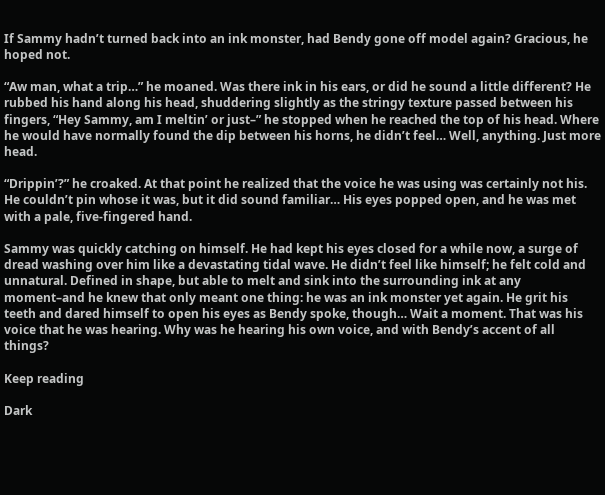If Sammy hadn’t turned back into an ink monster, had Bendy gone off model again? Gracious, he hoped not.

“Aw man, what a trip…” he moaned. Was there ink in his ears, or did he sound a little different? He rubbed his hand along his head, shuddering slightly as the stringy texture passed between his fingers, “Hey Sammy, am I meltin’ or just–” he stopped when he reached the top of his head. Where he would have normally found the dip between his horns, he didn’t feel… Well, anything. Just more head.

“Drippin’?” he croaked. At that point he realized that the voice he was using was certainly not his. He couldn’t pin whose it was, but it did sound familiar… His eyes popped open, and he was met with a pale, five-fingered hand.

Sammy was quickly catching on himself. He had kept his eyes closed for a while now, a surge of dread washing over him like a devastating tidal wave. He didn’t feel like himself; he felt cold and unnatural. Defined in shape, but able to melt and sink into the surrounding ink at any moment–and he knew that only meant one thing: he was an ink monster yet again. He grit his teeth and dared himself to open his eyes as Bendy spoke, though… Wait a moment. That was his voice that he was hearing. Why was he hearing his own voice, and with Bendy’s accent of all things?

Keep reading

Dark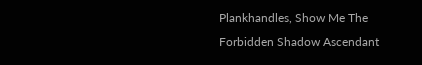Plankhandles, Show Me The Forbidden Shadow Ascendant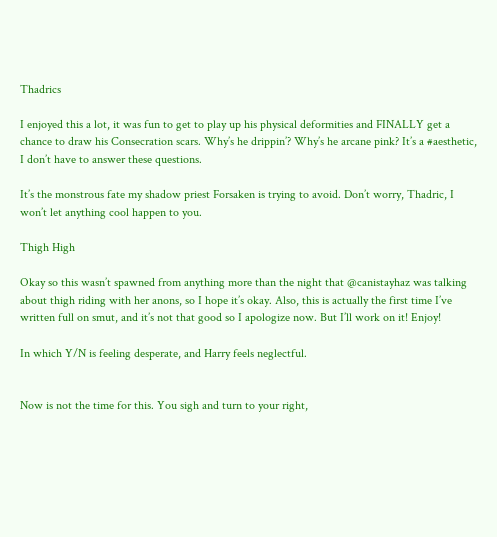Thadrics

I enjoyed this a lot, it was fun to get to play up his physical deformities and FINALLY get a chance to draw his Consecration scars. Why’s he drippin’? Why’s he arcane pink? It’s a #aesthetic, I don’t have to answer these questions.

It’s the monstrous fate my shadow priest Forsaken is trying to avoid. Don’t worry, Thadric, I won’t let anything cool happen to you.

Thigh High

Okay so this wasn’t spawned from anything more than the night that @canistayhaz was talking about thigh riding with her anons, so I hope it’s okay. Also, this is actually the first time I’ve written full on smut, and it’s not that good so I apologize now. But I’ll work on it! Enjoy!

In which Y/N is feeling desperate, and Harry feels neglectful.


Now is not the time for this. You sigh and turn to your right,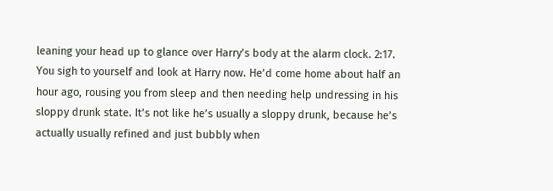leaning your head up to glance over Harry’s body at the alarm clock. 2:17. You sigh to yourself and look at Harry now. He’d come home about half an hour ago, rousing you from sleep and then needing help undressing in his sloppy drunk state. It’s not like he’s usually a sloppy drunk, because he’s actually usually refined and just bubbly when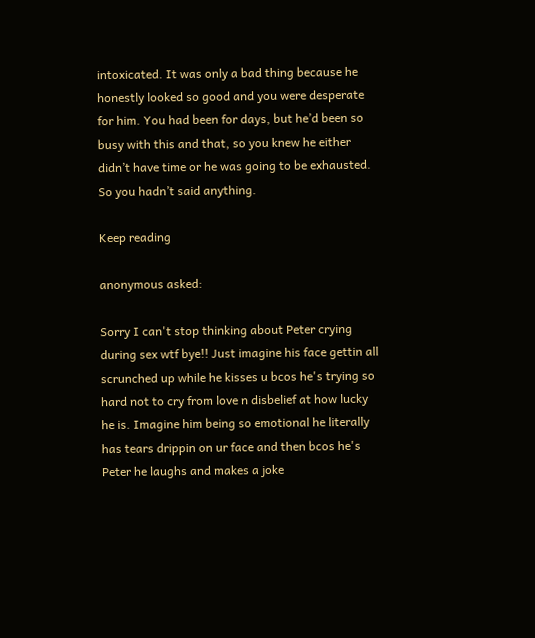intoxicated. It was only a bad thing because he honestly looked so good and you were desperate for him. You had been for days, but he’d been so busy with this and that, so you knew he either didn’t have time or he was going to be exhausted. So you hadn’t said anything.

Keep reading

anonymous asked:

Sorry I can't stop thinking about Peter crying during sex wtf bye!! Just imagine his face gettin all scrunched up while he kisses u bcos he's trying so hard not to cry from love n disbelief at how lucky he is. Imagine him being so emotional he literally has tears drippin on ur face and then bcos he's Peter he laughs and makes a joke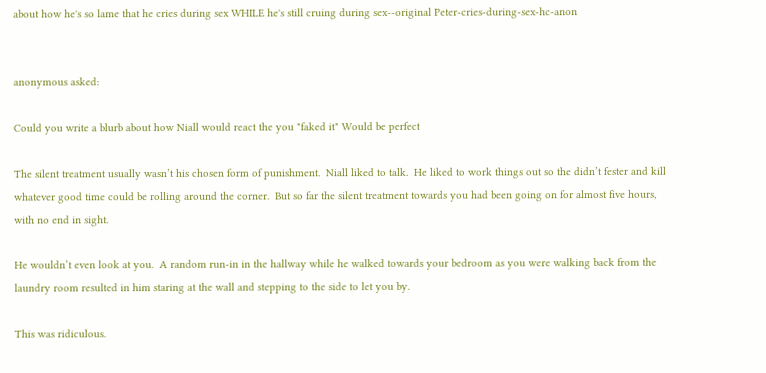about how he's so lame that he cries during sex WHILE he's still cruing during sex--original Peter-cries-during-sex-hc-anon


anonymous asked:

Could you write a blurb about how Niall would react the you "faked it" Would be perfect

The silent treatment usually wasn’t his chosen form of punishment.  Niall liked to talk.  He liked to work things out so the didn’t fester and kill whatever good time could be rolling around the corner.  But so far the silent treatment towards you had been going on for almost five hours, with no end in sight.

He wouldn’t even look at you.  A random run-in in the hallway while he walked towards your bedroom as you were walking back from the laundry room resulted in him staring at the wall and stepping to the side to let you by.

This was ridiculous.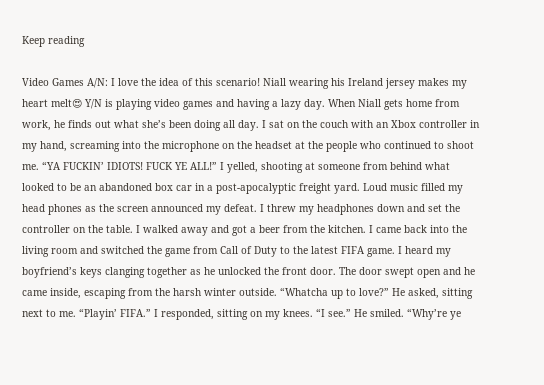Keep reading

Video Games A/N: I love the idea of this scenario! Niall wearing his Ireland jersey makes my heart melt😍 Y/N is playing video games and having a lazy day. When Niall gets home from work, he finds out what she’s been doing all day. I sat on the couch with an Xbox controller in my hand, screaming into the microphone on the headset at the people who continued to shoot me. “YA FUCKIN’ IDIOTS! FUCK YE ALL!” I yelled, shooting at someone from behind what looked to be an abandoned box car in a post-apocalyptic freight yard. Loud music filled my head phones as the screen announced my defeat. I threw my headphones down and set the controller on the table. I walked away and got a beer from the kitchen. I came back into the living room and switched the game from Call of Duty to the latest FIFA game. I heard my boyfriend’s keys clanging together as he unlocked the front door. The door swept open and he came inside, escaping from the harsh winter outside. “Whatcha up to love?” He asked, sitting next to me. “Playin’ FIFA.” I responded, sitting on my knees. “I see.” He smiled. “Why’re ye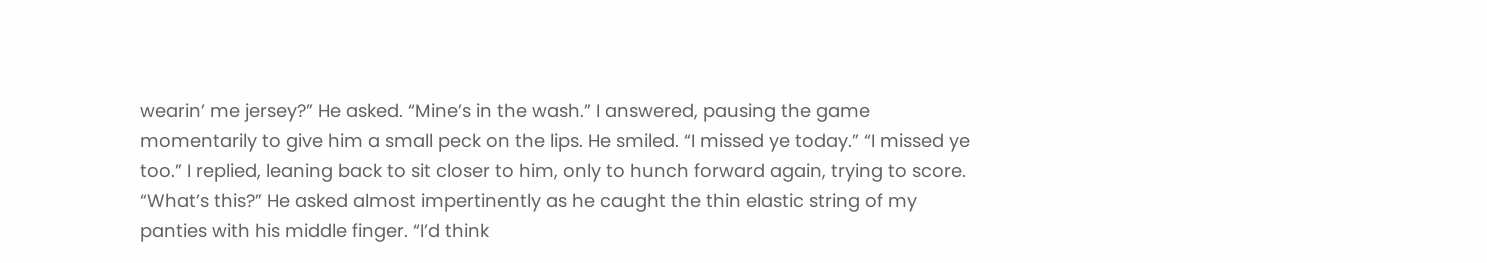wearin’ me jersey?” He asked. “Mine’s in the wash.” I answered, pausing the game momentarily to give him a small peck on the lips. He smiled. “I missed ye today.” “I missed ye too.” I replied, leaning back to sit closer to him, only to hunch forward again, trying to score. “What’s this?” He asked almost impertinently as he caught the thin elastic string of my panties with his middle finger. “I’d think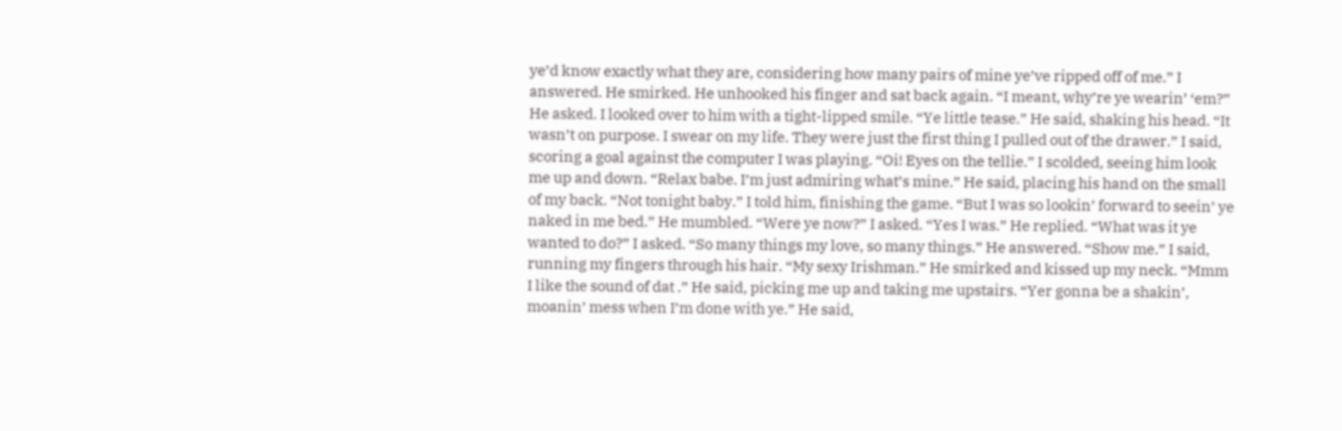ye’d know exactly what they are, considering how many pairs of mine ye’ve ripped off of me.” I answered. He smirked. He unhooked his finger and sat back again. “I meant, why’re ye wearin’ ‘em?” He asked. I looked over to him with a tight-lipped smile. “Ye little tease.” He said, shaking his head. “It wasn’t on purpose. I swear on my life. They were just the first thing I pulled out of the drawer.” I said, scoring a goal against the computer I was playing. “Oi! Eyes on the tellie.” I scolded, seeing him look me up and down. “Relax babe. I’m just admiring what’s mine.” He said, placing his hand on the small of my back. “Not tonight baby.” I told him, finishing the game. “But I was so lookin’ forward to seein’ ye naked in me bed.” He mumbled. “Were ye now?” I asked. “Yes I was.” He replied. “What was it ye wanted to do?” I asked. “So many things my love, so many things.” He answered. “Show me.” I said, running my fingers through his hair. “My sexy Irishman.” He smirked and kissed up my neck. “Mmm I like the sound of dat .” He said, picking me up and taking me upstairs. “Yer gonna be a shakin’, moanin’ mess when I’m done with ye.” He said,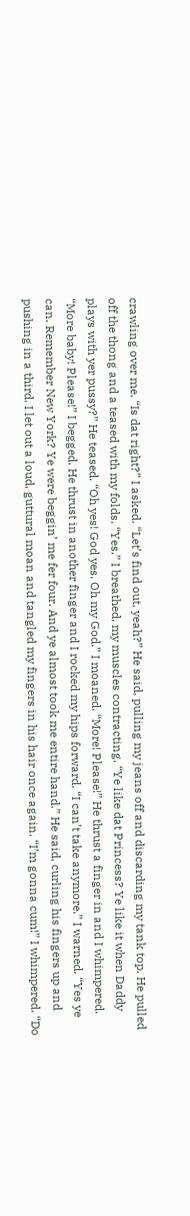crawling over me. “Is dat right?” I asked. “Let’s find out, yeah?” He said, pulling my jeans off and discarding my tank top. He pulled off the thong and a teased with my folds. “Yes.” I breathed, my muscles contracting. “Ye like dat Princess? Ye like it when Daddy plays with yer pussy?” He teased. “Oh yes! God yes. Oh my God.” I moaned. “More! Please!” He thrust a finger in and I whimpered. “More baby! Please!” I begged. He thrust in another finger and I rocked my hips forward. “I can’t take anymore.” I warned. “Yes ye can. Remember New York? Ye were beggin’ me fer four. And ye almost took me entire hand.” He said, curling his fingers up and pushing in a third. I let out a loud, guttural moan and tangled my fingers in his hair once again. “I’m gonna cum!” I whimpered. “Do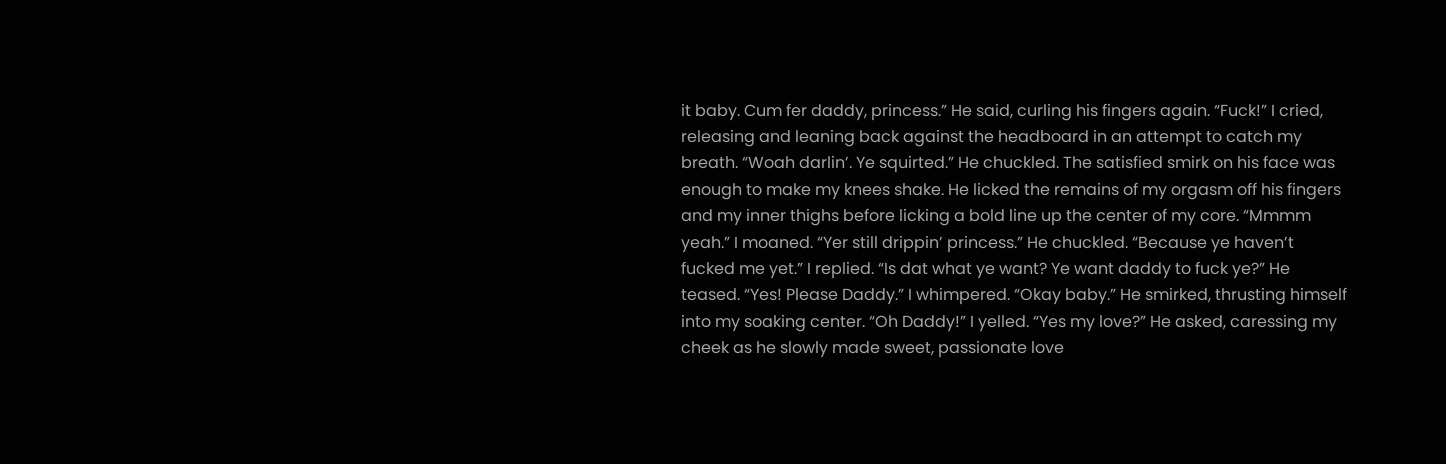it baby. Cum fer daddy, princess.” He said, curling his fingers again. “Fuck!” I cried, releasing and leaning back against the headboard in an attempt to catch my breath. “Woah darlin’. Ye squirted.” He chuckled. The satisfied smirk on his face was enough to make my knees shake. He licked the remains of my orgasm off his fingers and my inner thighs before licking a bold line up the center of my core. “Mmmm yeah.” I moaned. “Yer still drippin’ princess.” He chuckled. “Because ye haven’t fucked me yet.” I replied. “Is dat what ye want? Ye want daddy to fuck ye?” He teased. “Yes! Please Daddy.” I whimpered. “Okay baby.” He smirked, thrusting himself into my soaking center. “Oh Daddy!” I yelled. “Yes my love?” He asked, caressing my cheek as he slowly made sweet, passionate love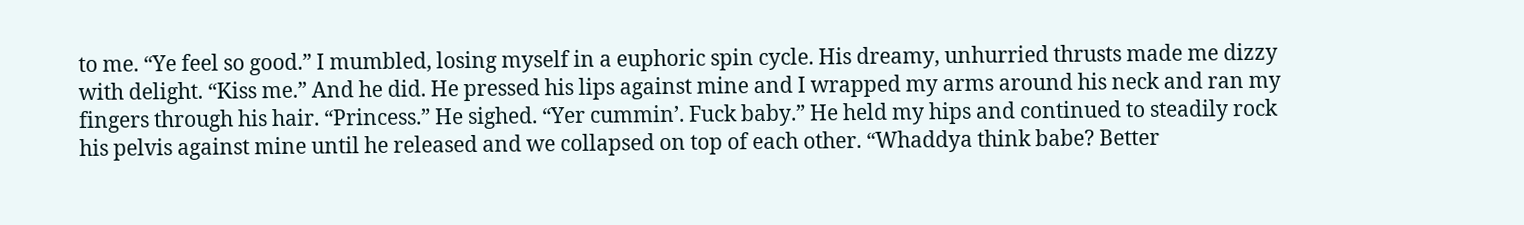to me. “Ye feel so good.” I mumbled, losing myself in a euphoric spin cycle. His dreamy, unhurried thrusts made me dizzy with delight. “Kiss me.” And he did. He pressed his lips against mine and I wrapped my arms around his neck and ran my fingers through his hair. “Princess.” He sighed. “Yer cummin’. Fuck baby.” He held my hips and continued to steadily rock his pelvis against mine until he released and we collapsed on top of each other. “Whaddya think babe? Better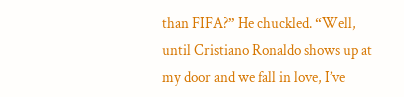than FIFA?” He chuckled. “Well, until Cristiano Ronaldo shows up at my door and we fall in love, I’ve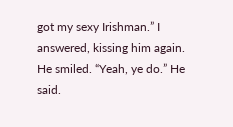got my sexy Irishman.” I answered, kissing him again. He smiled. “Yeah, ye do.” He said.